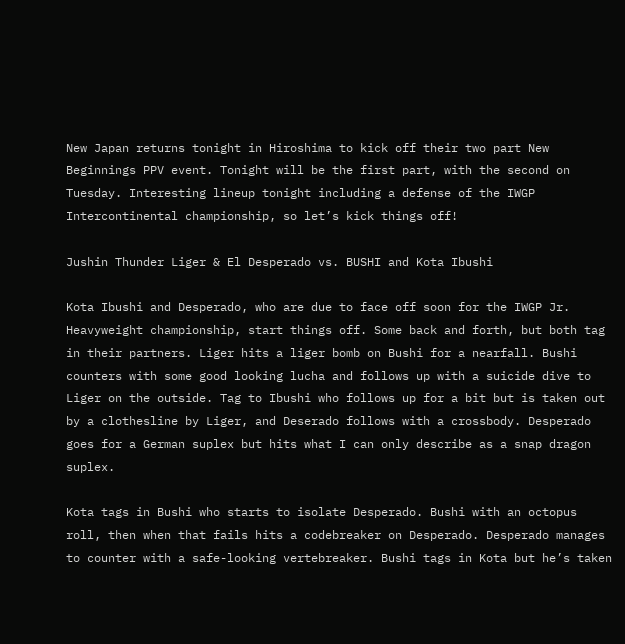New Japan returns tonight in Hiroshima to kick off their two part New Beginnings PPV event. Tonight will be the first part, with the second on Tuesday. Interesting lineup tonight including a defense of the IWGP Intercontinental championship, so let’s kick things off!

Jushin Thunder Liger & El Desperado vs. BUSHI and Kota Ibushi

Kota Ibushi and Desperado, who are due to face off soon for the IWGP Jr. Heavyweight championship, start things off. Some back and forth, but both tag in their partners. Liger hits a liger bomb on Bushi for a nearfall. Bushi counters with some good looking lucha and follows up with a suicide dive to Liger on the outside. Tag to Ibushi who follows up for a bit but is taken out by a clothesline by Liger, and Deserado follows with a crossbody. Desperado goes for a German suplex but hits what I can only describe as a snap dragon suplex.

Kota tags in Bushi who starts to isolate Desperado. Bushi with an octopus roll, then when that fails hits a codebreaker on Desperado. Desperado manages to counter with a safe-looking vertebreaker. Bushi tags in Kota but he’s taken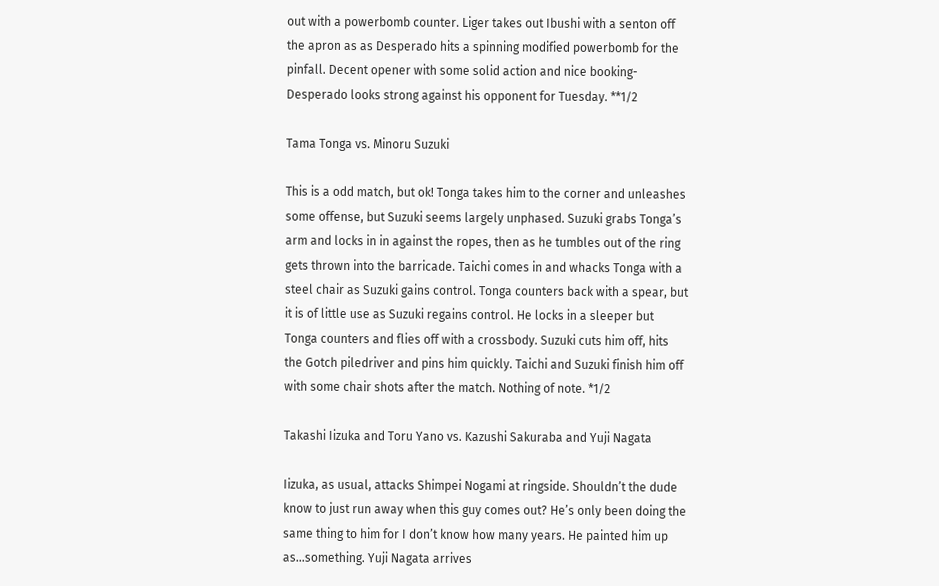out with a powerbomb counter. Liger takes out Ibushi with a senton off the apron as as Desperado hits a spinning modified powerbomb for the pinfall. Decent opener with some solid action and nice booking- Desperado looks strong against his opponent for Tuesday. **1/2

Tama Tonga vs. Minoru Suzuki

This is a odd match, but ok! Tonga takes him to the corner and unleashes some offense, but Suzuki seems largely unphased. Suzuki grabs Tonga’s arm and locks in in against the ropes, then as he tumbles out of the ring gets thrown into the barricade. Taichi comes in and whacks Tonga with a steel chair as Suzuki gains control. Tonga counters back with a spear, but it is of little use as Suzuki regains control. He locks in a sleeper but Tonga counters and flies off with a crossbody. Suzuki cuts him off, hits the Gotch piledriver and pins him quickly. Taichi and Suzuki finish him off with some chair shots after the match. Nothing of note. *1/2

Takashi Iizuka and Toru Yano vs. Kazushi Sakuraba and Yuji Nagata

Iizuka, as usual, attacks Shimpei Nogami at ringside. Shouldn’t the dude know to just run away when this guy comes out? He’s only been doing the same thing to him for I don’t know how many years. He painted him up as…something. Yuji Nagata arrives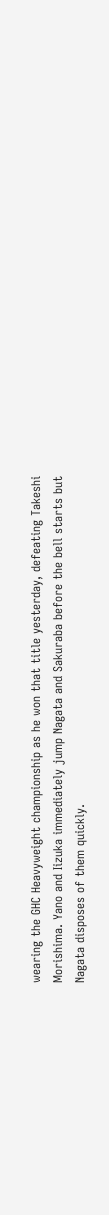wearing the GHC Heavyweight championship as he won that title yesterday, defeating Takeshi Morishima. Yano and Iizuka immediately jump Nagata and Sakuraba before the bell starts but Nagata disposes of them quickly.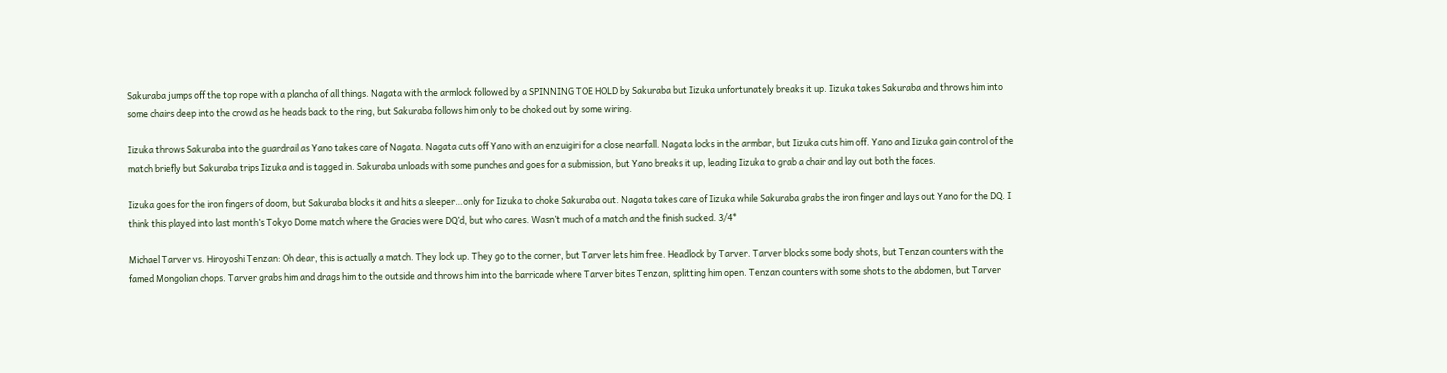Sakuraba jumps off the top rope with a plancha of all things. Nagata with the armlock followed by a SPINNING TOE HOLD by Sakuraba but Iizuka unfortunately breaks it up. Iizuka takes Sakuraba and throws him into some chairs deep into the crowd as he heads back to the ring, but Sakuraba follows him only to be choked out by some wiring.

Iizuka throws Sakuraba into the guardrail as Yano takes care of Nagata. Nagata cuts off Yano with an enzuigiri for a close nearfall. Nagata locks in the armbar, but Iizuka cuts him off. Yano and Iizuka gain control of the match briefly but Sakuraba trips Iizuka and is tagged in. Sakuraba unloads with some punches and goes for a submission, but Yano breaks it up, leading Iizuka to grab a chair and lay out both the faces.

Iizuka goes for the iron fingers of doom, but Sakuraba blocks it and hits a sleeper…only for Iizuka to choke Sakuraba out. Nagata takes care of Iizuka while Sakuraba grabs the iron finger and lays out Yano for the DQ. I think this played into last month’s Tokyo Dome match where the Gracies were DQ’d, but who cares. Wasn’t much of a match and the finish sucked. 3/4*

Michael Tarver vs. Hiroyoshi Tenzan: Oh dear, this is actually a match. They lock up. They go to the corner, but Tarver lets him free. Headlock by Tarver. Tarver blocks some body shots, but Tenzan counters with the famed Mongolian chops. Tarver grabs him and drags him to the outside and throws him into the barricade where Tarver bites Tenzan, splitting him open. Tenzan counters with some shots to the abdomen, but Tarver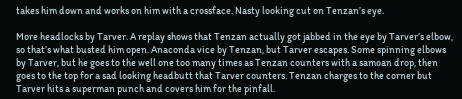takes him down and works on him with a crossface. Nasty looking cut on Tenzan’s eye.

More headlocks by Tarver. A replay shows that Tenzan actually got jabbed in the eye by Tarver’s elbow, so that’s what busted him open. Anaconda vice by Tenzan, but Tarver escapes. Some spinning elbows by Tarver, but he goes to the well one too many times as Tenzan counters with a samoan drop, then goes to the top for a sad looking headbutt that Tarver counters. Tenzan charges to the corner but Tarver hits a superman punch and covers him for the pinfall.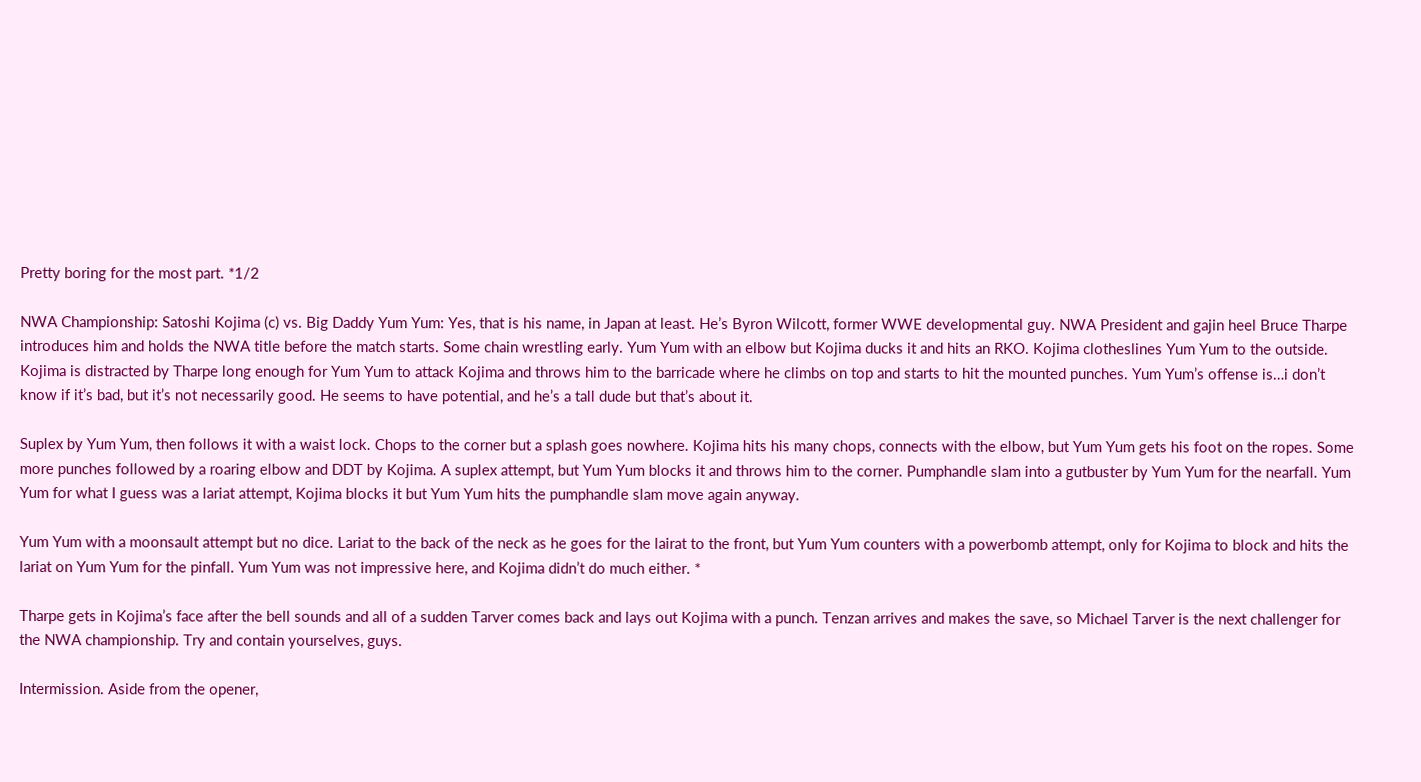Pretty boring for the most part. *1/2

NWA Championship: Satoshi Kojima (c) vs. Big Daddy Yum Yum: Yes, that is his name, in Japan at least. He’s Byron Wilcott, former WWE developmental guy. NWA President and gajin heel Bruce Tharpe introduces him and holds the NWA title before the match starts. Some chain wrestling early. Yum Yum with an elbow but Kojima ducks it and hits an RKO. Kojima clotheslines Yum Yum to the outside. Kojima is distracted by Tharpe long enough for Yum Yum to attack Kojima and throws him to the barricade where he climbs on top and starts to hit the mounted punches. Yum Yum’s offense is…i don’t know if it’s bad, but it’s not necessarily good. He seems to have potential, and he’s a tall dude but that’s about it.

Suplex by Yum Yum, then follows it with a waist lock. Chops to the corner but a splash goes nowhere. Kojima hits his many chops, connects with the elbow, but Yum Yum gets his foot on the ropes. Some more punches followed by a roaring elbow and DDT by Kojima. A suplex attempt, but Yum Yum blocks it and throws him to the corner. Pumphandle slam into a gutbuster by Yum Yum for the nearfall. Yum Yum for what I guess was a lariat attempt, Kojima blocks it but Yum Yum hits the pumphandle slam move again anyway.

Yum Yum with a moonsault attempt but no dice. Lariat to the back of the neck as he goes for the lairat to the front, but Yum Yum counters with a powerbomb attempt, only for Kojima to block and hits the lariat on Yum Yum for the pinfall. Yum Yum was not impressive here, and Kojima didn’t do much either. *

Tharpe gets in Kojima’s face after the bell sounds and all of a sudden Tarver comes back and lays out Kojima with a punch. Tenzan arrives and makes the save, so Michael Tarver is the next challenger for the NWA championship. Try and contain yourselves, guys.

Intermission. Aside from the opener,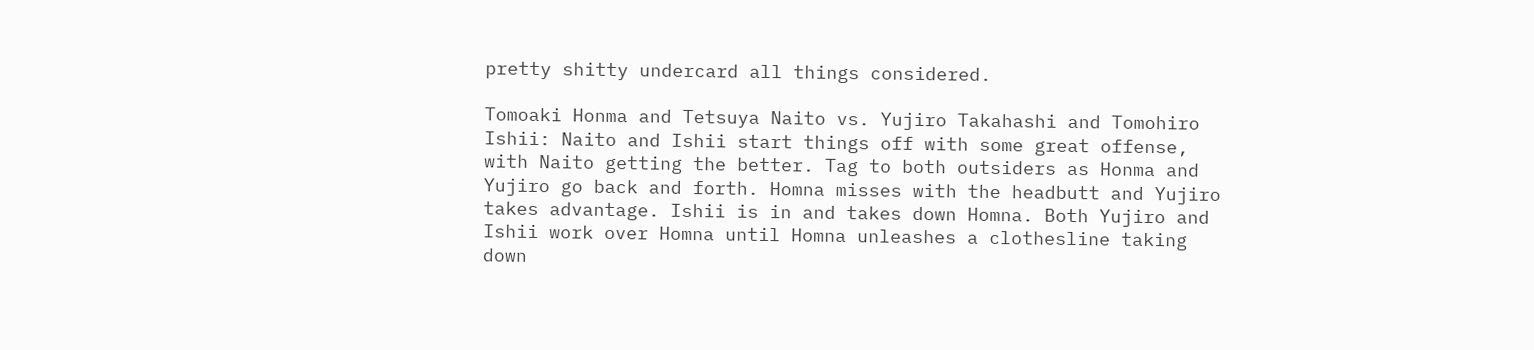pretty shitty undercard all things considered.

Tomoaki Honma and Tetsuya Naito vs. Yujiro Takahashi and Tomohiro Ishii: Naito and Ishii start things off with some great offense, with Naito getting the better. Tag to both outsiders as Honma and Yujiro go back and forth. Homna misses with the headbutt and Yujiro takes advantage. Ishii is in and takes down Homna. Both Yujiro and Ishii work over Homna until Homna unleashes a clothesline taking down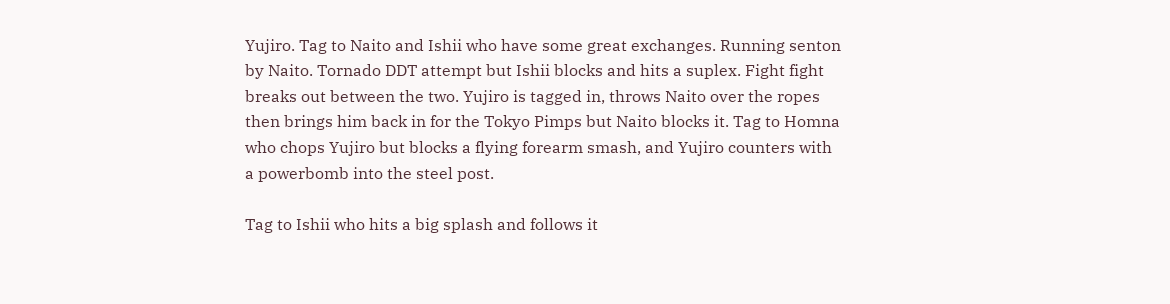Yujiro. Tag to Naito and Ishii who have some great exchanges. Running senton by Naito. Tornado DDT attempt but Ishii blocks and hits a suplex. Fight fight breaks out between the two. Yujiro is tagged in, throws Naito over the ropes then brings him back in for the Tokyo Pimps but Naito blocks it. Tag to Homna who chops Yujiro but blocks a flying forearm smash, and Yujiro counters with a powerbomb into the steel post.

Tag to Ishii who hits a big splash and follows it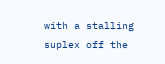with a stalling suplex off the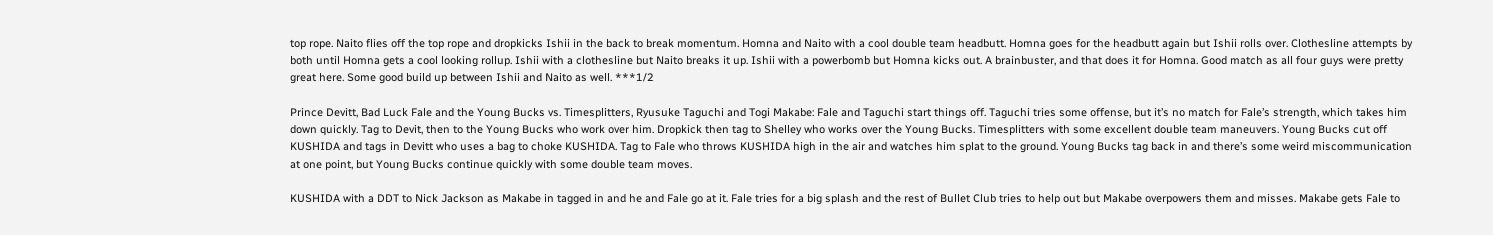top rope. Naito flies off the top rope and dropkicks Ishii in the back to break momentum. Homna and Naito with a cool double team headbutt. Homna goes for the headbutt again but Ishii rolls over. Clothesline attempts by both until Homna gets a cool looking rollup. Ishii with a clothesline but Naito breaks it up. Ishii with a powerbomb but Homna kicks out. A brainbuster, and that does it for Homna. Good match as all four guys were pretty great here. Some good build up between Ishii and Naito as well. ***1/2

Prince Devitt, Bad Luck Fale and the Young Bucks vs. Timesplitters, Ryusuke Taguchi and Togi Makabe: Fale and Taguchi start things off. Taguchi tries some offense, but it’s no match for Fale’s strength, which takes him down quickly. Tag to Devit, then to the Young Bucks who work over him. Dropkick then tag to Shelley who works over the Young Bucks. Timesplitters with some excellent double team maneuvers. Young Bucks cut off KUSHIDA and tags in Devitt who uses a bag to choke KUSHIDA. Tag to Fale who throws KUSHIDA high in the air and watches him splat to the ground. Young Bucks tag back in and there’s some weird miscommunication at one point, but Young Bucks continue quickly with some double team moves.

KUSHIDA with a DDT to Nick Jackson as Makabe in tagged in and he and Fale go at it. Fale tries for a big splash and the rest of Bullet Club tries to help out but Makabe overpowers them and misses. Makabe gets Fale to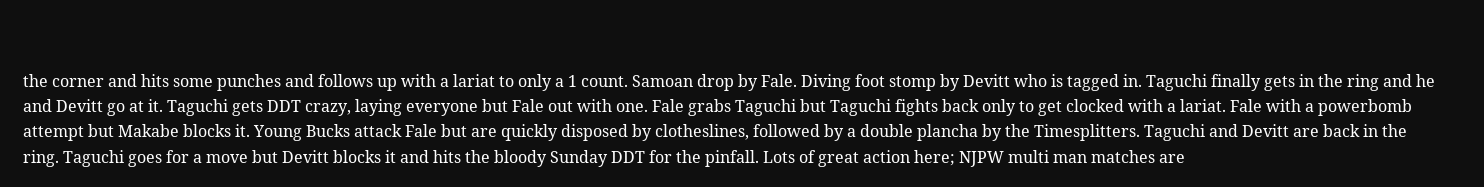the corner and hits some punches and follows up with a lariat to only a 1 count. Samoan drop by Fale. Diving foot stomp by Devitt who is tagged in. Taguchi finally gets in the ring and he and Devitt go at it. Taguchi gets DDT crazy, laying everyone but Fale out with one. Fale grabs Taguchi but Taguchi fights back only to get clocked with a lariat. Fale with a powerbomb attempt but Makabe blocks it. Young Bucks attack Fale but are quickly disposed by clotheslines, followed by a double plancha by the Timesplitters. Taguchi and Devitt are back in the ring. Taguchi goes for a move but Devitt blocks it and hits the bloody Sunday DDT for the pinfall. Lots of great action here; NJPW multi man matches are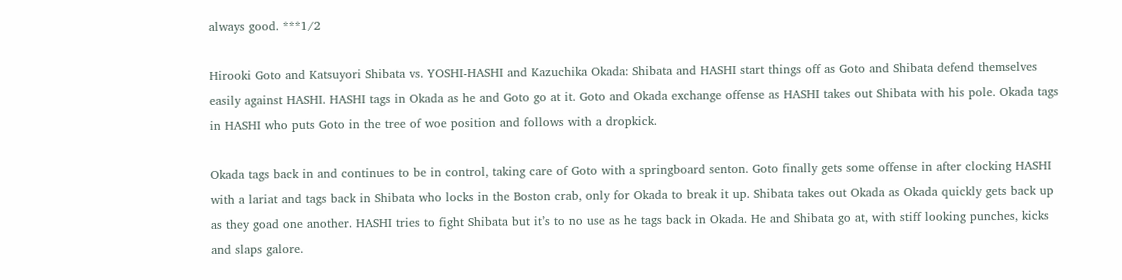always good. ***1/2

Hirooki Goto and Katsuyori Shibata vs. YOSHI-HASHI and Kazuchika Okada: Shibata and HASHI start things off as Goto and Shibata defend themselves easily against HASHI. HASHI tags in Okada as he and Goto go at it. Goto and Okada exchange offense as HASHI takes out Shibata with his pole. Okada tags in HASHI who puts Goto in the tree of woe position and follows with a dropkick.

Okada tags back in and continues to be in control, taking care of Goto with a springboard senton. Goto finally gets some offense in after clocking HASHI with a lariat and tags back in Shibata who locks in the Boston crab, only for Okada to break it up. Shibata takes out Okada as Okada quickly gets back up as they goad one another. HASHI tries to fight Shibata but it’s to no use as he tags back in Okada. He and Shibata go at, with stiff looking punches, kicks and slaps galore.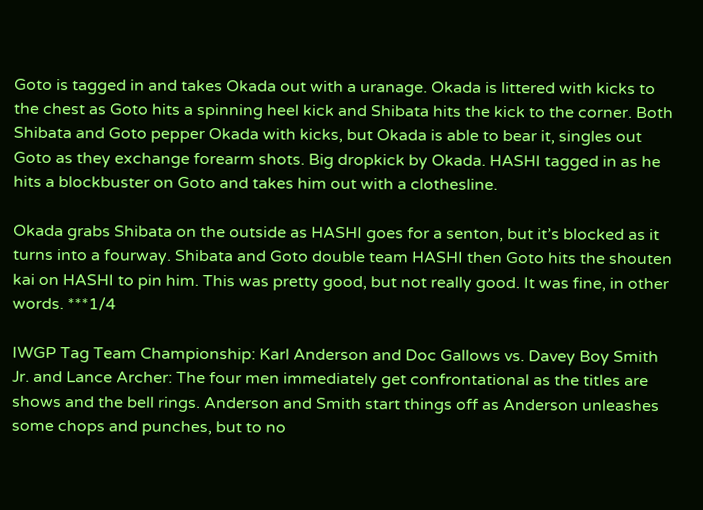Goto is tagged in and takes Okada out with a uranage. Okada is littered with kicks to the chest as Goto hits a spinning heel kick and Shibata hits the kick to the corner. Both Shibata and Goto pepper Okada with kicks, but Okada is able to bear it, singles out Goto as they exchange forearm shots. Big dropkick by Okada. HASHI tagged in as he hits a blockbuster on Goto and takes him out with a clothesline.

Okada grabs Shibata on the outside as HASHI goes for a senton, but it’s blocked as it turns into a fourway. Shibata and Goto double team HASHI then Goto hits the shouten kai on HASHI to pin him. This was pretty good, but not really good. It was fine, in other words. ***1/4

IWGP Tag Team Championship: Karl Anderson and Doc Gallows vs. Davey Boy Smith Jr. and Lance Archer: The four men immediately get confrontational as the titles are shows and the bell rings. Anderson and Smith start things off as Anderson unleashes some chops and punches, but to no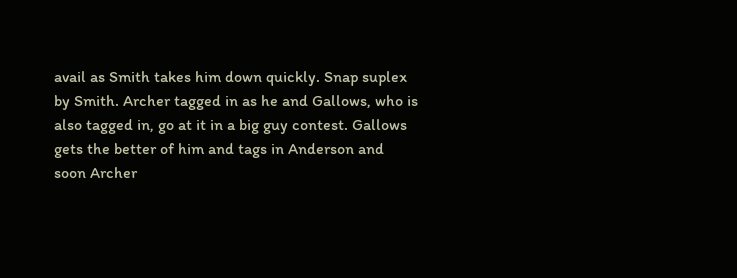avail as Smith takes him down quickly. Snap suplex by Smith. Archer tagged in as he and Gallows, who is also tagged in, go at it in a big guy contest. Gallows gets the better of him and tags in Anderson and soon Archer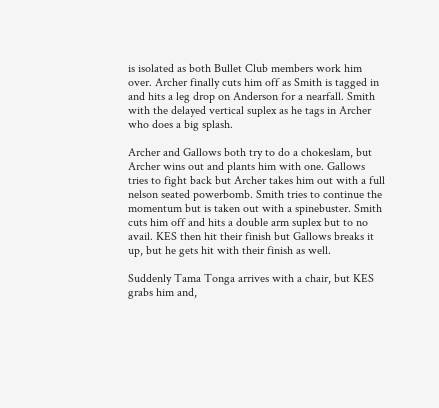is isolated as both Bullet Club members work him over. Archer finally cuts him off as Smith is tagged in and hits a leg drop on Anderson for a nearfall. Smith with the delayed vertical suplex as he tags in Archer who does a big splash.

Archer and Gallows both try to do a chokeslam, but Archer wins out and plants him with one. Gallows tries to fight back but Archer takes him out with a full nelson seated powerbomb. Smith tries to continue the momentum but is taken out with a spinebuster. Smith cuts him off and hits a double arm suplex but to no avail. KES then hit their finish but Gallows breaks it up, but he gets hit with their finish as well.

Suddenly Tama Tonga arrives with a chair, but KES grabs him and,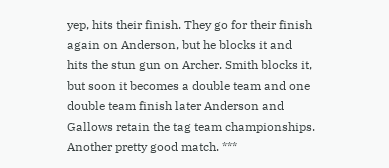yep, hits their finish. They go for their finish again on Anderson, but he blocks it and hits the stun gun on Archer. Smith blocks it, but soon it becomes a double team and one double team finish later Anderson and Gallows retain the tag team championships. Another pretty good match. ***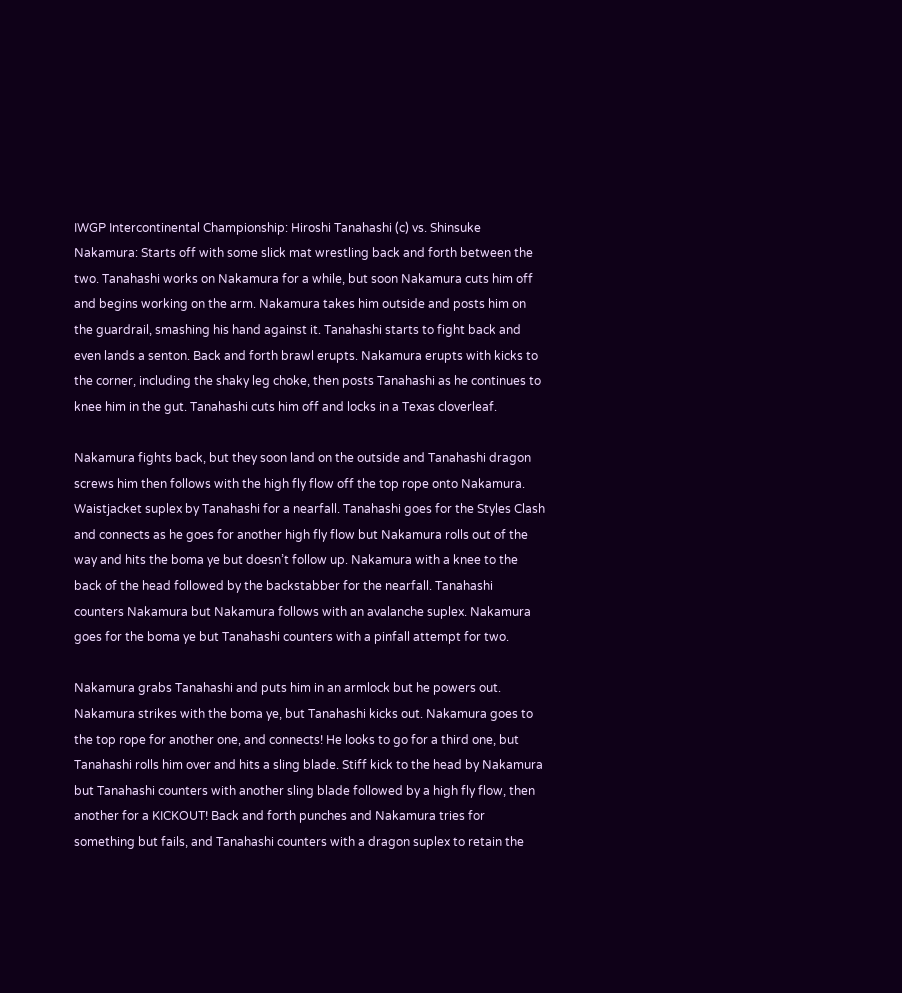IWGP Intercontinental Championship: Hiroshi Tanahashi (c) vs. Shinsuke Nakamura: Starts off with some slick mat wrestling back and forth between the two. Tanahashi works on Nakamura for a while, but soon Nakamura cuts him off and begins working on the arm. Nakamura takes him outside and posts him on the guardrail, smashing his hand against it. Tanahashi starts to fight back and even lands a senton. Back and forth brawl erupts. Nakamura erupts with kicks to the corner, including the shaky leg choke, then posts Tanahashi as he continues to knee him in the gut. Tanahashi cuts him off and locks in a Texas cloverleaf.

Nakamura fights back, but they soon land on the outside and Tanahashi dragon screws him then follows with the high fly flow off the top rope onto Nakamura. Waistjacket suplex by Tanahashi for a nearfall. Tanahashi goes for the Styles Clash and connects as he goes for another high fly flow but Nakamura rolls out of the way and hits the boma ye but doesn’t follow up. Nakamura with a knee to the back of the head followed by the backstabber for the nearfall. Tanahashi counters Nakamura but Nakamura follows with an avalanche suplex. Nakamura goes for the boma ye but Tanahashi counters with a pinfall attempt for two.

Nakamura grabs Tanahashi and puts him in an armlock but he powers out. Nakamura strikes with the boma ye, but Tanahashi kicks out. Nakamura goes to the top rope for another one, and connects! He looks to go for a third one, but Tanahashi rolls him over and hits a sling blade. Stiff kick to the head by Nakamura but Tanahashi counters with another sling blade followed by a high fly flow, then another for a KICKOUT! Back and forth punches and Nakamura tries for something but fails, and Tanahashi counters with a dragon suplex to retain the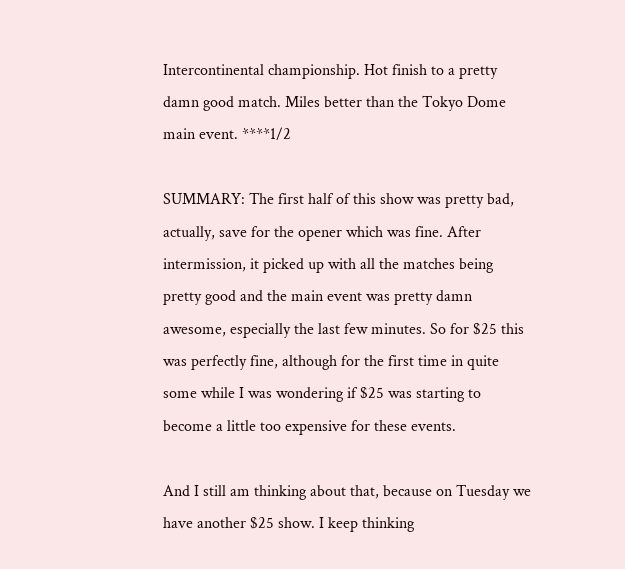Intercontinental championship. Hot finish to a pretty damn good match. Miles better than the Tokyo Dome main event. ****1/2

SUMMARY: The first half of this show was pretty bad, actually, save for the opener which was fine. After intermission, it picked up with all the matches being pretty good and the main event was pretty damn awesome, especially the last few minutes. So for $25 this was perfectly fine, although for the first time in quite some while I was wondering if $25 was starting to become a little too expensive for these events.

And I still am thinking about that, because on Tuesday we have another $25 show. I keep thinking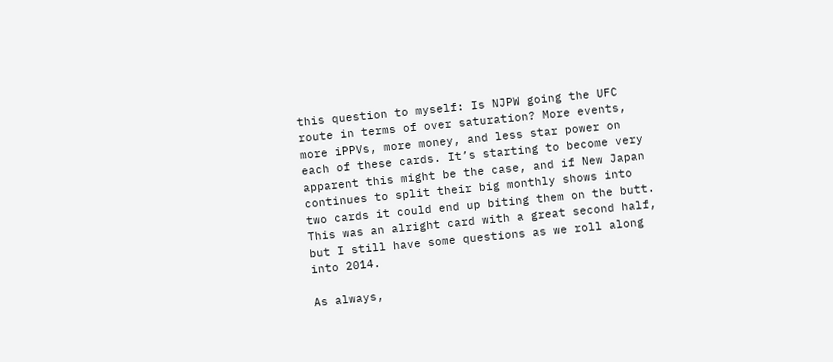this question to myself: Is NJPW going the UFC route in terms of over saturation? More events, more iPPVs, more money, and less star power on each of these cards. It’s starting to become very apparent this might be the case, and if New Japan continues to split their big monthly shows into two cards it could end up biting them on the butt. This was an alright card with a great second half, but I still have some questions as we roll along into 2014.

As always,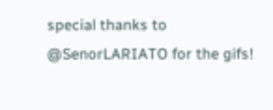special thanks to @SenorLARIATO for the gifs!